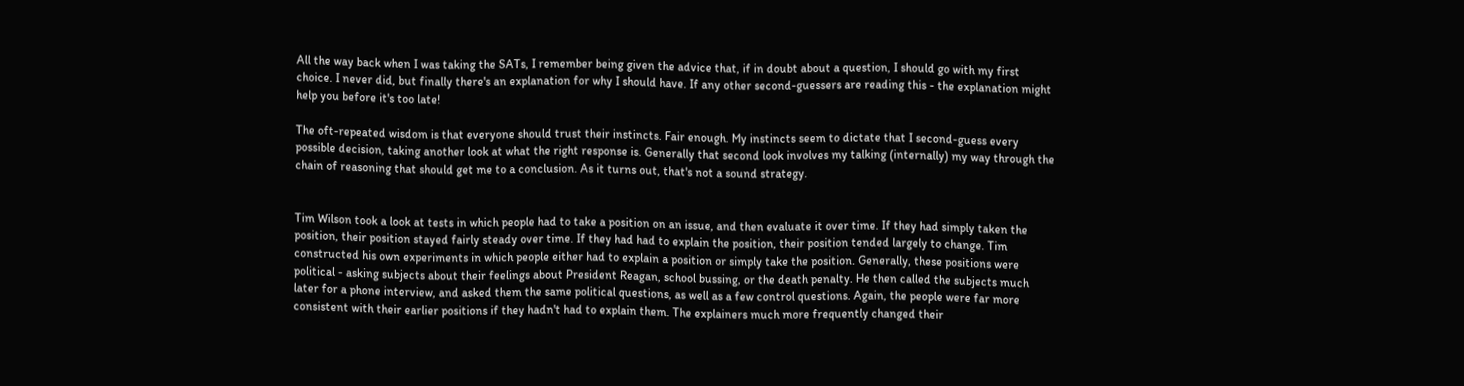All the way back when I was taking the SATs, I remember being given the advice that, if in doubt about a question, I should go with my first choice. I never did, but finally there's an explanation for why I should have. If any other second-guessers are reading this - the explanation might help you before it's too late!

The oft-repeated wisdom is that everyone should trust their instincts. Fair enough. My instincts seem to dictate that I second-guess every possible decision, taking another look at what the right response is. Generally that second look involves my talking (internally) my way through the chain of reasoning that should get me to a conclusion. As it turns out, that's not a sound strategy.


Tim Wilson took a look at tests in which people had to take a position on an issue, and then evaluate it over time. If they had simply taken the position, their position stayed fairly steady over time. If they had had to explain the position, their position tended largely to change. Tim constructed his own experiments in which people either had to explain a position or simply take the position. Generally, these positions were political - asking subjects about their feelings about President Reagan, school bussing, or the death penalty. He then called the subjects much later for a phone interview, and asked them the same political questions, as well as a few control questions. Again, the people were far more consistent with their earlier positions if they hadn't had to explain them. The explainers much more frequently changed their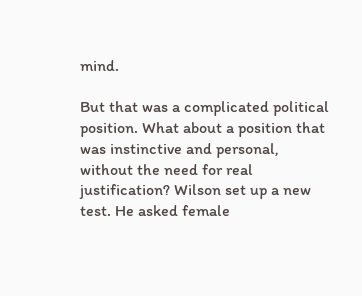mind.

But that was a complicated political position. What about a position that was instinctive and personal, without the need for real justification? Wilson set up a new test. He asked female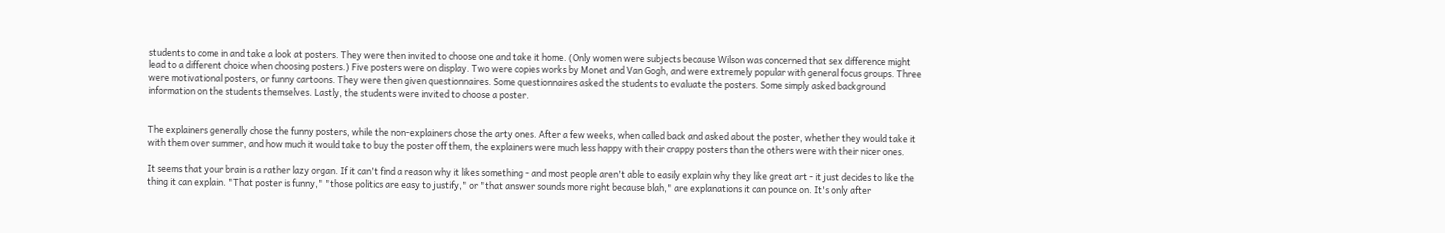students to come in and take a look at posters. They were then invited to choose one and take it home. (Only women were subjects because Wilson was concerned that sex difference might lead to a different choice when choosing posters.) Five posters were on display. Two were copies works by Monet and Van Gogh, and were extremely popular with general focus groups. Three were motivational posters, or funny cartoons. They were then given questionnaires. Some questionnaires asked the students to evaluate the posters. Some simply asked background information on the students themselves. Lastly, the students were invited to choose a poster.


The explainers generally chose the funny posters, while the non-explainers chose the arty ones. After a few weeks, when called back and asked about the poster, whether they would take it with them over summer, and how much it would take to buy the poster off them, the explainers were much less happy with their crappy posters than the others were with their nicer ones.

It seems that your brain is a rather lazy organ. If it can't find a reason why it likes something - and most people aren't able to easily explain why they like great art - it just decides to like the thing it can explain. "That poster is funny," "those politics are easy to justify," or "that answer sounds more right because blah," are explanations it can pounce on. It's only after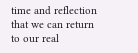time and reflection that we can return to our real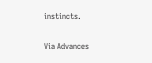instincts.

Via Advances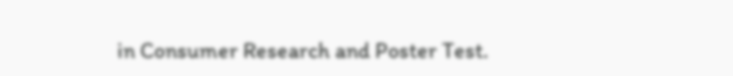in Consumer Research and Poster Test.